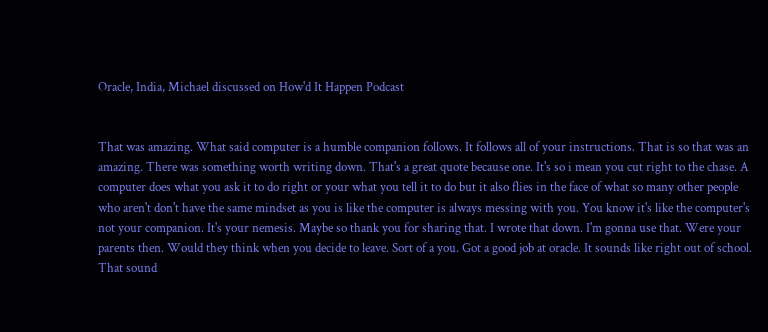Oracle, India, Michael discussed on How'd It Happen Podcast


That was amazing. What said computer is a humble companion follows. It follows all of your instructions. That is so that was an amazing. There was something worth writing down. That's a great quote because one. It's so i mean you cut right to the chase. A computer does what you ask it to do right or your what you tell it to do but it also flies in the face of what so many other people who aren't don't have the same mindset as you is like the computer is always messing with you. You know it's like the computer's not your companion. It's your nemesis. Maybe so thank you for sharing that. I wrote that down. I'm gonna use that. Were your parents then. Would they think when you decide to leave. Sort of a you. Got a good job at oracle. It sounds like right out of school. That sound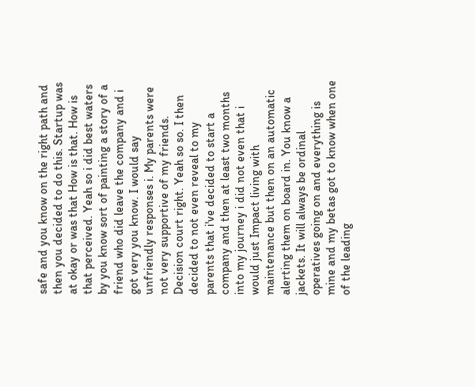safe and you know on the right path and then you decided to do this. Startup was at okay or was that How is that. How is that perceived. Yeah so i did best waters by you know sort of painting a story of a friend who did leave the company and i got very you know. I would say unfriendly responses i. My parents were not very supportive of my friends. Decision court right. Yeah so so. I then decided to not even reveal to my parents that i've decided to start a company and then at least two months into my journey i did not even that i would just Impact living with maintenance but then on an automatic alerting them on board in. You know a jackets. It will always be ordinal operatives going on and everything is mine and my betas got to know when one of the leading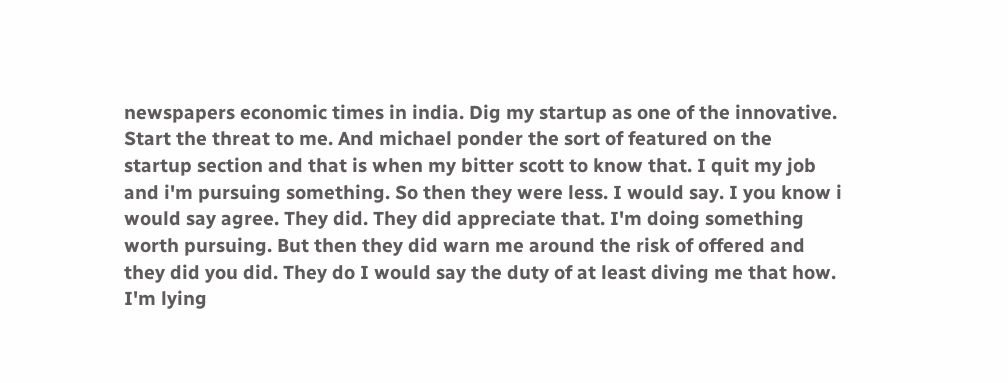newspapers economic times in india. Dig my startup as one of the innovative. Start the threat to me. And michael ponder the sort of featured on the startup section and that is when my bitter scott to know that. I quit my job and i'm pursuing something. So then they were less. I would say. I you know i would say agree. They did. They did appreciate that. I'm doing something worth pursuing. But then they did warn me around the risk of offered and they did you did. They do I would say the duty of at least diving me that how. I'm lying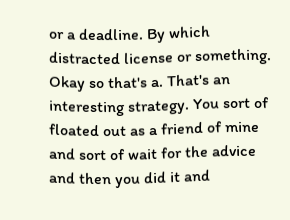or a deadline. By which distracted license or something. Okay so that's a. That's an interesting strategy. You sort of floated out as a friend of mine and sort of wait for the advice and then you did it and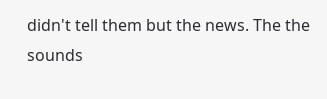didn't tell them but the news. The the sounds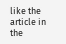like the article in the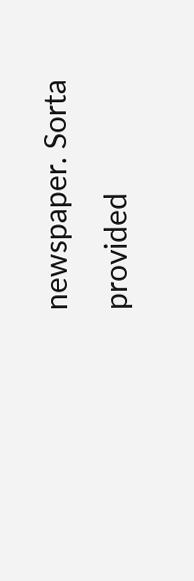newspaper. Sorta provided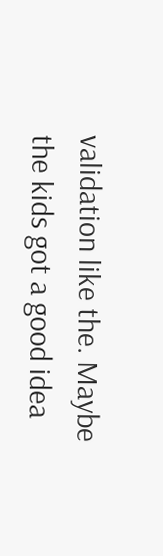validation like the. Maybe the kids got a good idea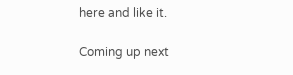here and like it.

Coming up next